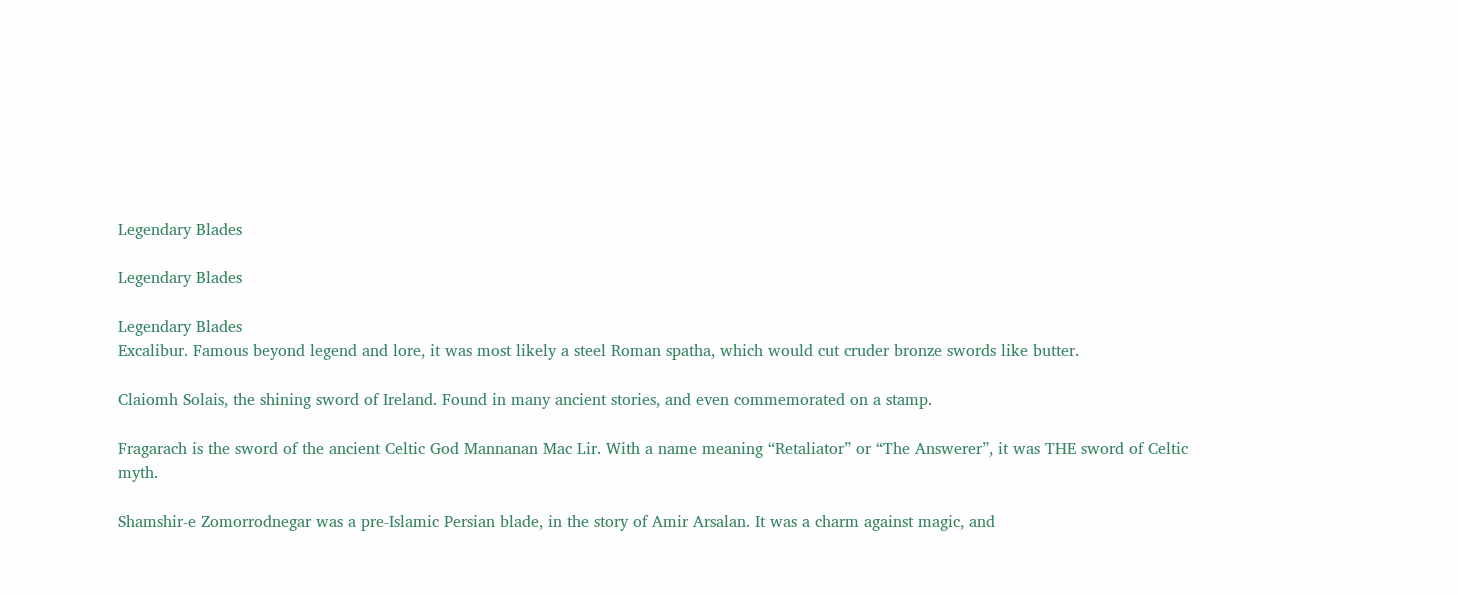Legendary Blades

Legendary Blades

Legendary Blades
Excalibur. Famous beyond legend and lore, it was most likely a steel Roman spatha, which would cut cruder bronze swords like butter.

Claiomh Solais, the shining sword of Ireland. Found in many ancient stories, and even commemorated on a stamp.

Fragarach is the sword of the ancient Celtic God Mannanan Mac Lir. With a name meaning “Retaliator” or “The Answerer”, it was THE sword of Celtic myth.

Shamshir-e Zomorrodnegar was a pre-Islamic Persian blade, in the story of Amir Arsalan. It was a charm against magic, and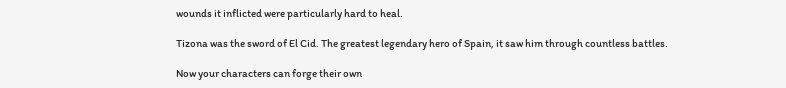wounds it inflicted were particularly hard to heal.

Tizona was the sword of El Cid. The greatest legendary hero of Spain, it saw him through countless battles.

Now your characters can forge their own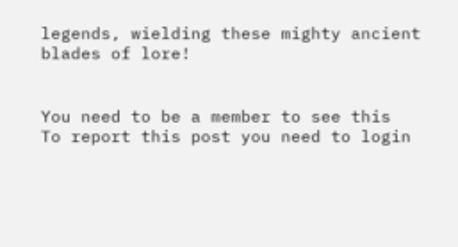legends, wielding these mighty ancient blades of lore!


You need to be a member to see this
To report this post you need to login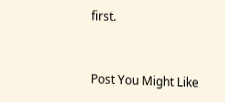first.


Post You Might Like